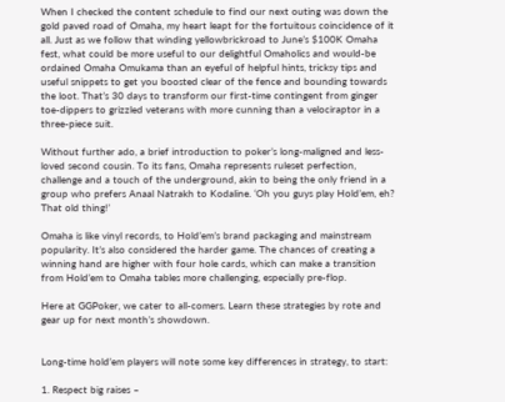When I checked the content schedule to find our next outing was down the gold paved road of Omaha, my heart leapt for the fortuitous coincidence of it all. Just as we follow that winding yellowbrickroad to June’s $100K Omaha fest, what could be more useful to our delightful Omaholics and would-be ordained Omaha Omukama than an eyeful of helpful hints, tricksy tips and useful snippets to get you boosted clear of the fence and bounding towards the loot. That’s 30 days to transform our first-time contingent from ginger toe-dippers to grizzled veterans with more cunning than a velociraptor in a three-piece suit.

Without further ado, a brief introduction to poker’s long-maligned and less-loved second cousin. To its fans, Omaha represents ruleset perfection, challenge and a touch of the underground, akin to being the only friend in a group who prefers Anaal Natrakh to Kodaline. ‘Oh you guys play Hold’em, eh? That old thing!’

Omaha is like vinyl records, to Hold’em’s brand packaging and mainstream popularity. It’s also considered the harder game. The chances of creating a winning hand are higher with four hole cards, which can make a transition from Hold’em to Omaha tables more challenging, especially pre-flop.

Here at GGPoker, we cater to all-comers. Learn these strategies by rote and gear up for next month’s showdown.


Long-time hold’em players will note some key differences in strategy, to start:

1. Respect big raises –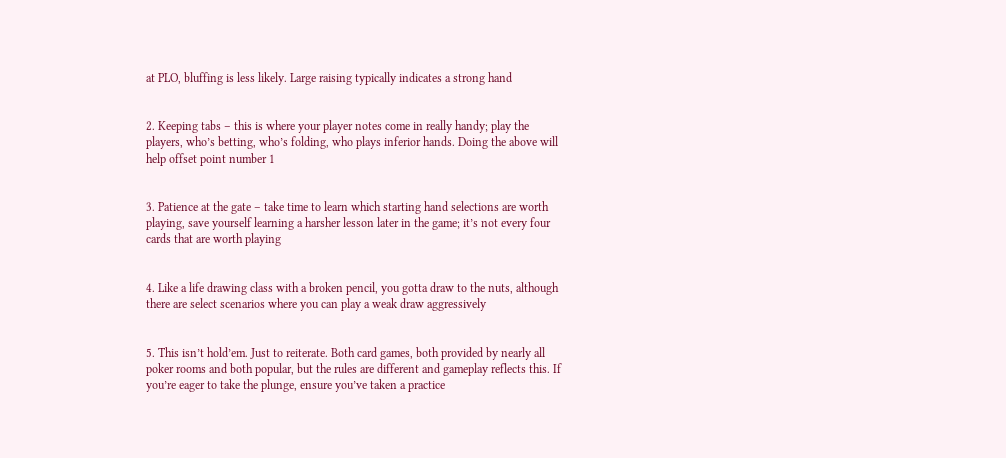at PLO, bluffing is less likely. Large raising typically indicates a strong hand


2. Keeping tabs – this is where your player notes come in really handy; play the players, who’s betting, who’s folding, who plays inferior hands. Doing the above will help offset point number 1


3. Patience at the gate – take time to learn which starting hand selections are worth playing, save yourself learning a harsher lesson later in the game; it’s not every four cards that are worth playing


4. Like a life drawing class with a broken pencil, you gotta draw to the nuts, although there are select scenarios where you can play a weak draw aggressively


5. This isn’t hold’em. Just to reiterate. Both card games, both provided by nearly all poker rooms and both popular, but the rules are different and gameplay reflects this. If you’re eager to take the plunge, ensure you’ve taken a practice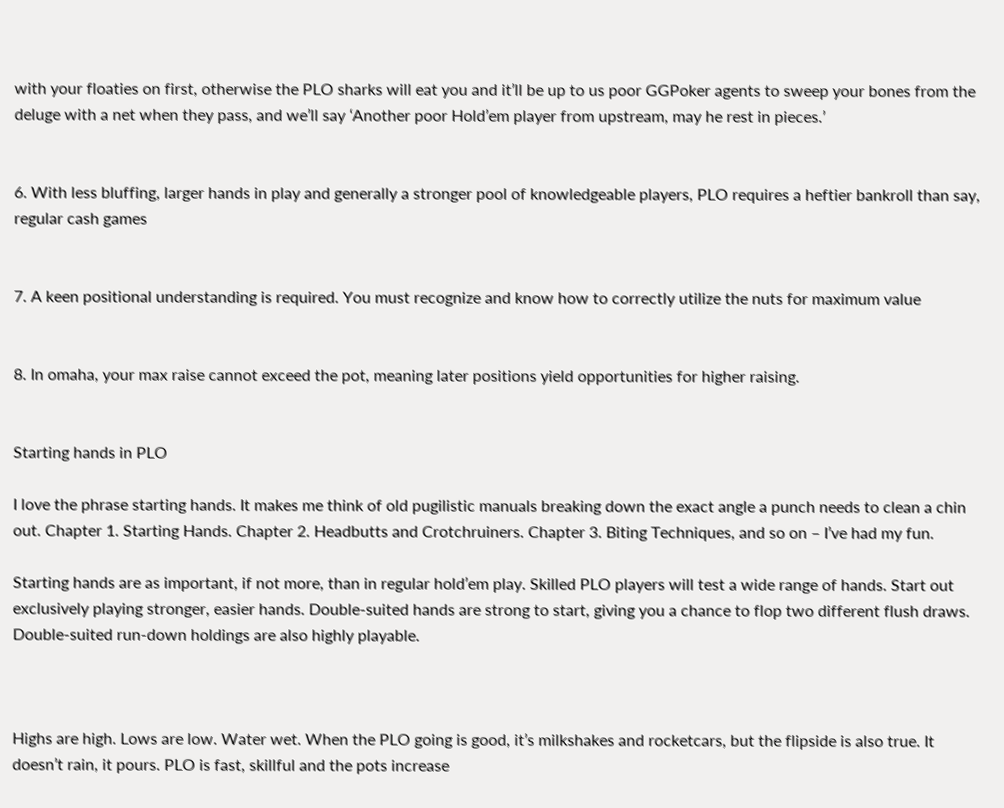with your floaties on first, otherwise the PLO sharks will eat you and it’ll be up to us poor GGPoker agents to sweep your bones from the deluge with a net when they pass, and we’ll say ‘Another poor Hold’em player from upstream, may he rest in pieces.’


6. With less bluffing, larger hands in play and generally a stronger pool of knowledgeable players, PLO requires a heftier bankroll than say, regular cash games


7. A keen positional understanding is required. You must recognize and know how to correctly utilize the nuts for maximum value


8. In omaha, your max raise cannot exceed the pot, meaning later positions yield opportunities for higher raising.


Starting hands in PLO

I love the phrase starting hands. It makes me think of old pugilistic manuals breaking down the exact angle a punch needs to clean a chin out. Chapter 1. Starting Hands. Chapter 2. Headbutts and Crotchruiners. Chapter 3. Biting Techniques, and so on – I’ve had my fun.

Starting hands are as important, if not more, than in regular hold’em play. Skilled PLO players will test a wide range of hands. Start out exclusively playing stronger, easier hands. Double-suited hands are strong to start, giving you a chance to flop two different flush draws. Double-suited run-down holdings are also highly playable.



Highs are high. Lows are low. Water wet. When the PLO going is good, it’s milkshakes and rocketcars, but the flipside is also true. It doesn’t rain, it pours. PLO is fast, skillful and the pots increase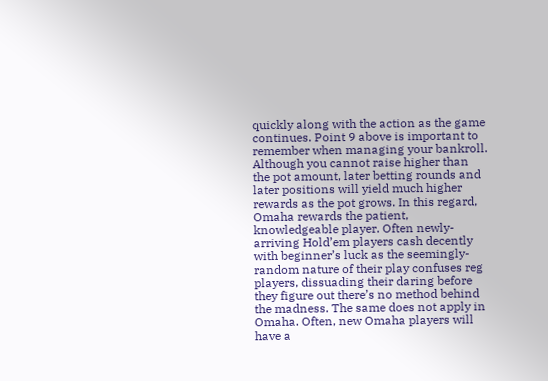quickly along with the action as the game continues. Point 9 above is important to remember when managing your bankroll. Although you cannot raise higher than the pot amount, later betting rounds and later positions will yield much higher rewards as the pot grows. In this regard, Omaha rewards the patient, knowledgeable player. Often newly-arriving Hold’em players cash decently with beginner’s luck as the seemingly-random nature of their play confuses reg players, dissuading their daring before they figure out there’s no method behind the madness. The same does not apply in Omaha. Often, new Omaha players will have a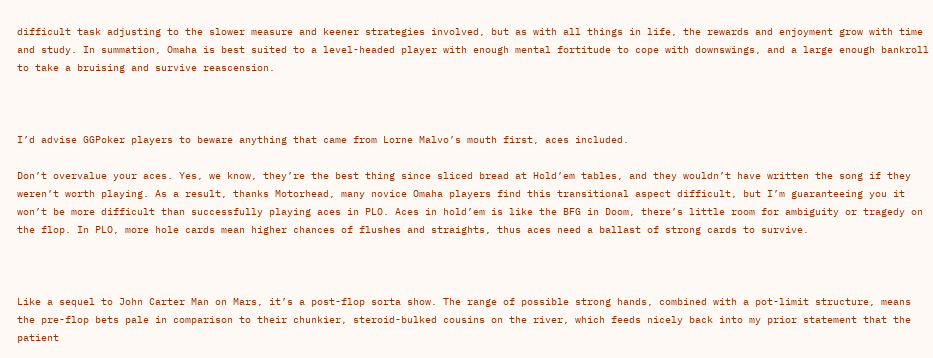difficult task adjusting to the slower measure and keener strategies involved, but as with all things in life, the rewards and enjoyment grow with time and study. In summation, Omaha is best suited to a level-headed player with enough mental fortitude to cope with downswings, and a large enough bankroll to take a bruising and survive reascension.



I’d advise GGPoker players to beware anything that came from Lorne Malvo’s mouth first, aces included.

Don’t overvalue your aces. Yes, we know, they’re the best thing since sliced bread at Hold’em tables, and they wouldn’t have written the song if they weren’t worth playing. As a result, thanks Motorhead, many novice Omaha players find this transitional aspect difficult, but I’m guaranteeing you it won’t be more difficult than successfully playing aces in PLO. Aces in hold’em is like the BFG in Doom, there’s little room for ambiguity or tragedy on the flop. In PLO, more hole cards mean higher chances of flushes and straights, thus aces need a ballast of strong cards to survive.



Like a sequel to John Carter Man on Mars, it’s a post-flop sorta show. The range of possible strong hands, combined with a pot-limit structure, means the pre-flop bets pale in comparison to their chunkier, steroid-bulked cousins on the river, which feeds nicely back into my prior statement that the patient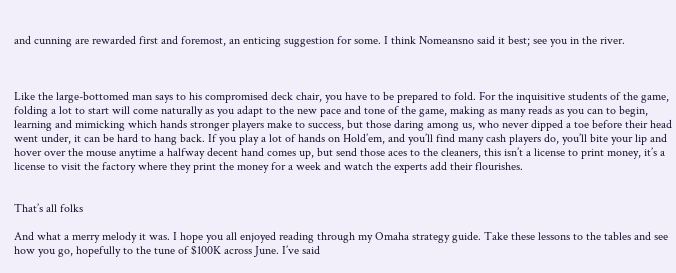and cunning are rewarded first and foremost, an enticing suggestion for some. I think Nomeansno said it best; see you in the river.



Like the large-bottomed man says to his compromised deck chair, you have to be prepared to fold. For the inquisitive students of the game, folding a lot to start will come naturally as you adapt to the new pace and tone of the game, making as many reads as you can to begin, learning and mimicking which hands stronger players make to success, but those daring among us, who never dipped a toe before their head went under, it can be hard to hang back. If you play a lot of hands on Hold’em, and you’ll find many cash players do, you’ll bite your lip and hover over the mouse anytime a halfway decent hand comes up, but send those aces to the cleaners, this isn’t a license to print money, it’s a license to visit the factory where they print the money for a week and watch the experts add their flourishes.


That’s all folks

And what a merry melody it was. I hope you all enjoyed reading through my Omaha strategy guide. Take these lessons to the tables and see how you go, hopefully to the tune of $100K across June. I’ve said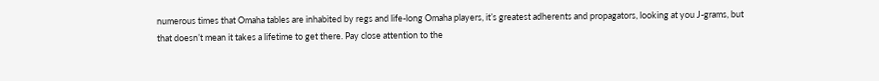numerous times that Omaha tables are inhabited by regs and life-long Omaha players, it’s greatest adherents and propagators, looking at you J-grams, but that doesn’t mean it takes a lifetime to get there. Pay close attention to the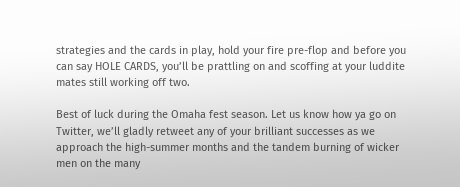strategies and the cards in play, hold your fire pre-flop and before you can say HOLE CARDS, you’ll be prattling on and scoffing at your luddite mates still working off two.

Best of luck during the Omaha fest season. Let us know how ya go on Twitter, we’ll gladly retweet any of your brilliant successes as we approach the high-summer months and the tandem burning of wicker men on the many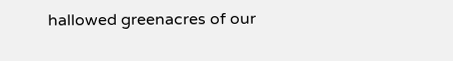hallowed greenacres of our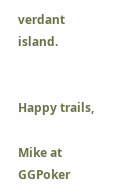verdant island.


Happy trails,

Mike at GGPoker